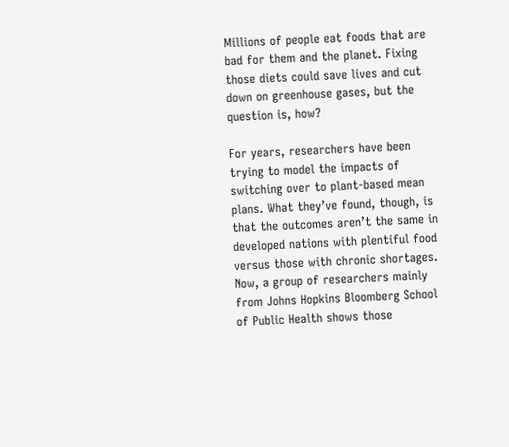Millions of people eat foods that are bad for them and the planet. Fixing those diets could save lives and cut down on greenhouse gases, but the question is, how?

For years, researchers have been trying to model the impacts of switching over to plant-based mean plans. What they’ve found, though, is that the outcomes aren’t the same in developed nations with plentiful food versus those with chronic shortages. Now, a group of researchers mainly from Johns Hopkins Bloomberg School of Public Health shows those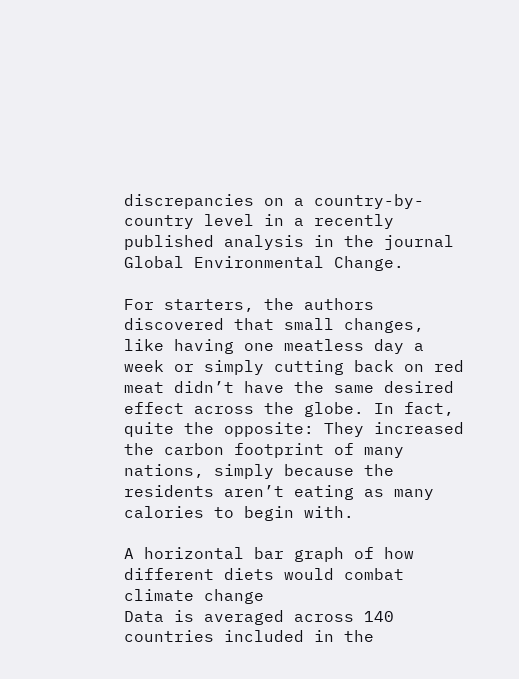discrepancies on a country-by-country level in a recently published analysis in the journal Global Environmental Change.

For starters, the authors discovered that small changes, like having one meatless day a week or simply cutting back on red meat didn’t have the same desired effect across the globe. In fact, quite the opposite: They increased the carbon footprint of many nations, simply because the residents aren’t eating as many calories to begin with.

A horizontal bar graph of how different diets would combat climate change
Data is averaged across 140 countries included in the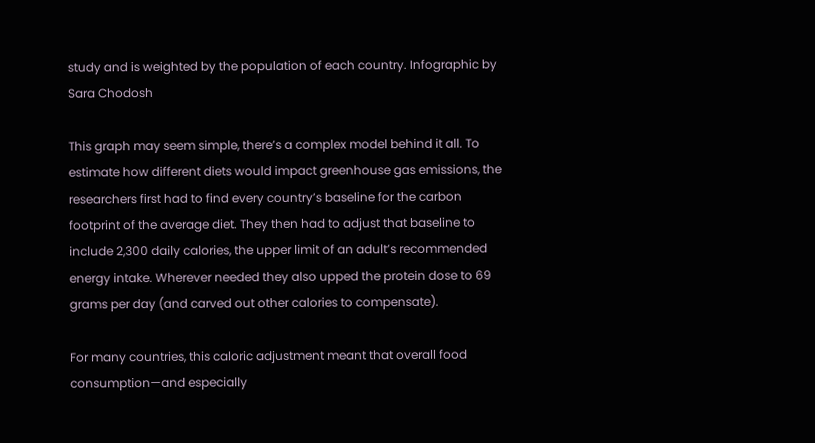study and is weighted by the population of each country. Infographic by Sara Chodosh

This graph may seem simple, there’s a complex model behind it all. To estimate how different diets would impact greenhouse gas emissions, the researchers first had to find every country’s baseline for the carbon footprint of the average diet. They then had to adjust that baseline to include 2,300 daily calories, the upper limit of an adult’s recommended energy intake. Wherever needed they also upped the protein dose to 69 grams per day (and carved out other calories to compensate).

For many countries, this caloric adjustment meant that overall food consumption—and especially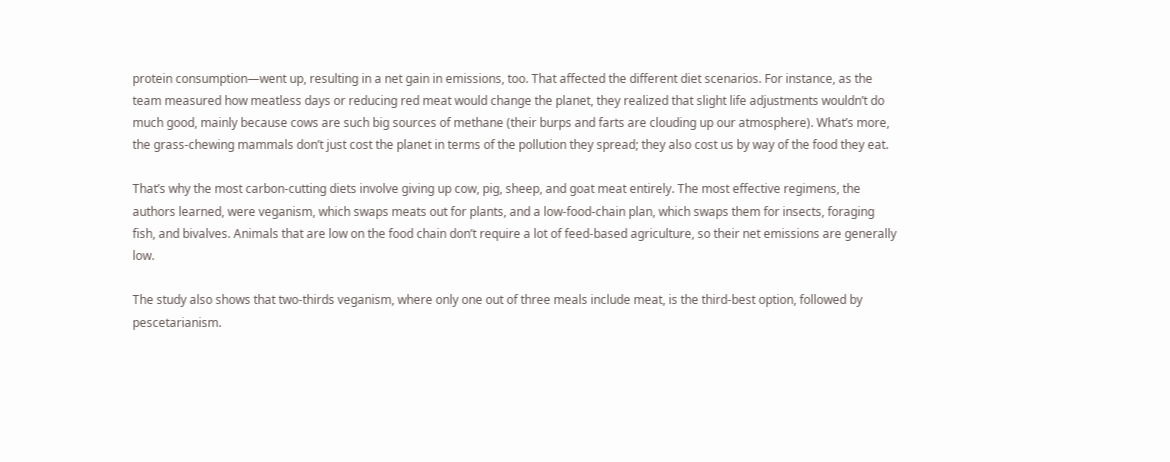protein consumption—went up, resulting in a net gain in emissions, too. That affected the different diet scenarios. For instance, as the team measured how meatless days or reducing red meat would change the planet, they realized that slight life adjustments wouldn’t do much good, mainly because cows are such big sources of methane (their burps and farts are clouding up our atmosphere). What’s more, the grass-chewing mammals don’t just cost the planet in terms of the pollution they spread; they also cost us by way of the food they eat.

That’s why the most carbon-cutting diets involve giving up cow, pig, sheep, and goat meat entirely. The most effective regimens, the authors learned, were veganism, which swaps meats out for plants, and a low-food-chain plan, which swaps them for insects, foraging fish, and bivalves. Animals that are low on the food chain don’t require a lot of feed-based agriculture, so their net emissions are generally low.

The study also shows that two-thirds veganism, where only one out of three meals include meat, is the third-best option, followed by pescetarianism.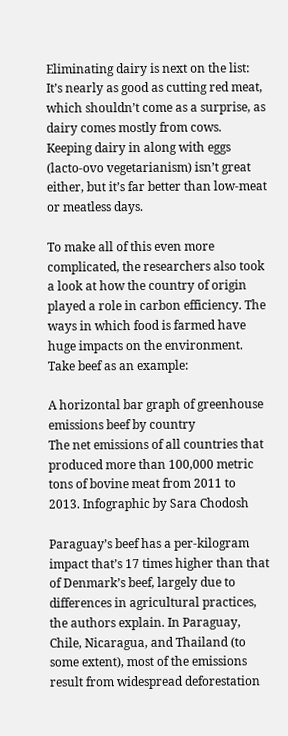Eliminating dairy is next on the list: It’s nearly as good as cutting red meat, which shouldn’t come as a surprise, as dairy comes mostly from cows. Keeping dairy in along with eggs (lacto-ovo vegetarianism) isn’t great either, but it’s far better than low-meat or meatless days.

To make all of this even more complicated, the researchers also took a look at how the country of origin played a role in carbon efficiency. The ways in which food is farmed have huge impacts on the environment. Take beef as an example:

A horizontal bar graph of greenhouse emissions beef by country
The net emissions of all countries that produced more than 100,000 metric tons of bovine meat from 2011 to 2013. Infographic by Sara Chodosh

Paraguay’s beef has a per-kilogram impact that’s 17 times higher than that of Denmark’s beef, largely due to differences in agricultural practices, the authors explain. In Paraguay, Chile, Nicaragua, and Thailand (to some extent), most of the emissions result from widespread deforestation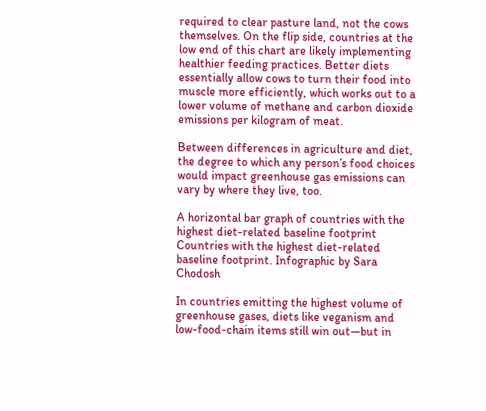required to clear pasture land, not the cows themselves. On the flip side, countries at the low end of this chart are likely implementing healthier feeding practices. Better diets essentially allow cows to turn their food into muscle more efficiently, which works out to a lower volume of methane and carbon dioxide emissions per kilogram of meat.

Between differences in agriculture and diet, the degree to which any person’s food choices would impact greenhouse gas emissions can vary by where they live, too.

A horizontal bar graph of countries with the highest diet-related baseline footprint
Countries with the highest diet-related baseline footprint. Infographic by Sara Chodosh

In countries emitting the highest volume of greenhouse gases, diets like veganism and low-food-chain items still win out—but in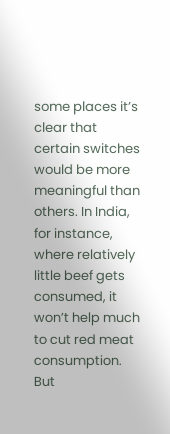some places it’s clear that certain switches would be more meaningful than others. In India, for instance, where relatively little beef gets consumed, it won’t help much to cut red meat consumption. But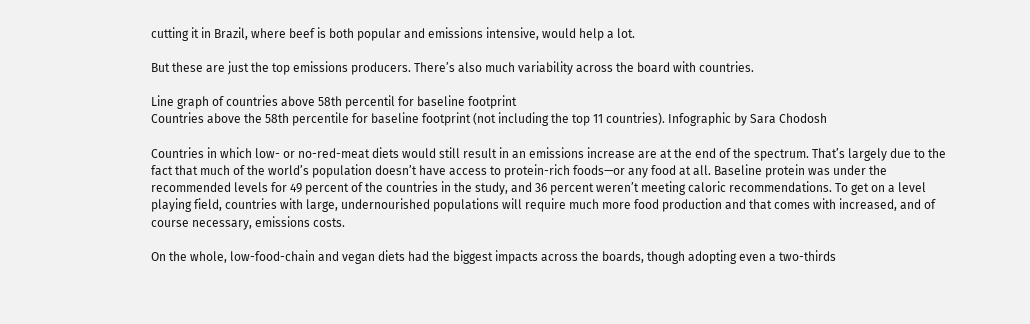cutting it in Brazil, where beef is both popular and emissions intensive, would help a lot.

But these are just the top emissions producers. There’s also much variability across the board with countries.

Line graph of countries above 58th percentil for baseline footprint
Countries above the 58th percentile for baseline footprint (not including the top 11 countries). Infographic by Sara Chodosh

Countries in which low- or no-red-meat diets would still result in an emissions increase are at the end of the spectrum. That’s largely due to the fact that much of the world’s population doesn’t have access to protein-rich foods—or any food at all. Baseline protein was under the recommended levels for 49 percent of the countries in the study, and 36 percent weren’t meeting caloric recommendations. To get on a level playing field, countries with large, undernourished populations will require much more food production and that comes with increased, and of course necessary, emissions costs.

On the whole, low-food-chain and vegan diets had the biggest impacts across the boards, though adopting even a two-thirds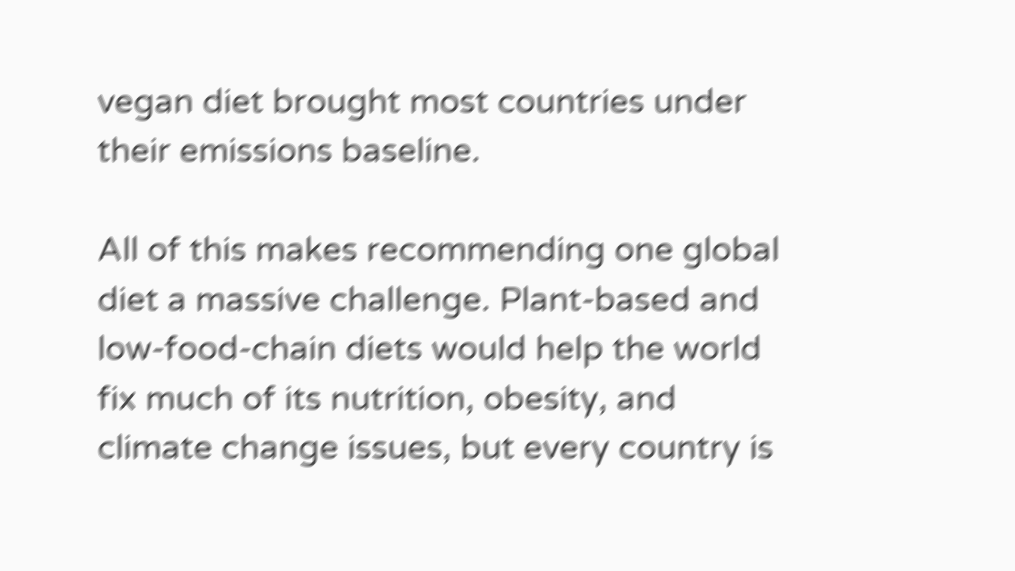vegan diet brought most countries under their emissions baseline.

All of this makes recommending one global diet a massive challenge. Plant-based and low-food-chain diets would help the world fix much of its nutrition, obesity, and climate change issues, but every country is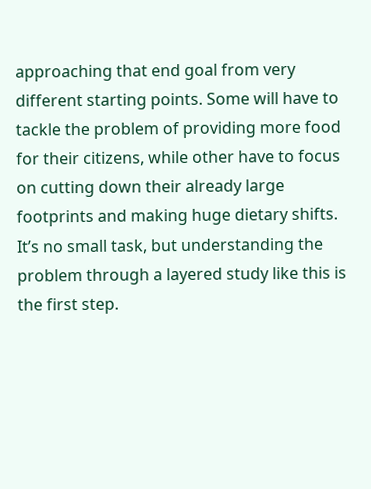approaching that end goal from very different starting points. Some will have to tackle the problem of providing more food for their citizens, while other have to focus on cutting down their already large footprints and making huge dietary shifts. It’s no small task, but understanding the problem through a layered study like this is the first step.